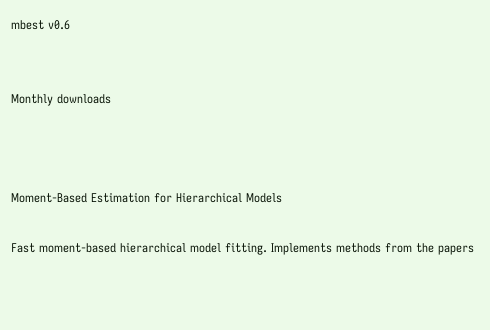mbest v0.6


Monthly downloads



Moment-Based Estimation for Hierarchical Models

Fast moment-based hierarchical model fitting. Implements methods from the papers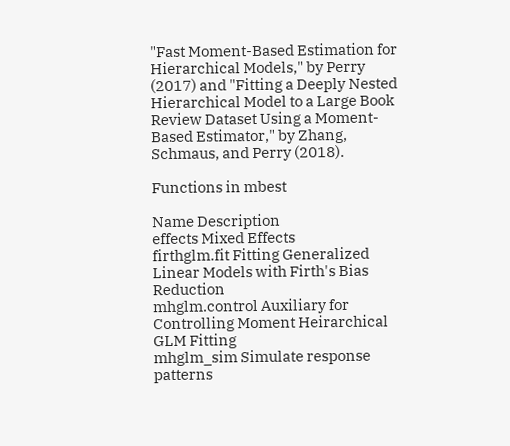"Fast Moment-Based Estimation for Hierarchical Models," by Perry (2017) and "Fitting a Deeply Nested Hierarchical Model to a Large Book Review Dataset Using a Moment-Based Estimator," by Zhang, Schmaus, and Perry (2018).

Functions in mbest

Name Description
effects Mixed Effects
firthglm.fit Fitting Generalized Linear Models with Firth's Bias Reduction
mhglm.control Auxiliary for Controlling Moment Heirarchical GLM Fitting
mhglm_sim Simulate response patterns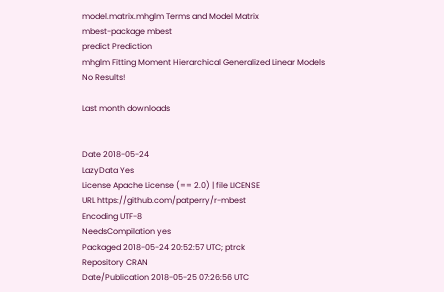model.matrix.mhglm Terms and Model Matrix
mbest-package mbest
predict Prediction
mhglm Fitting Moment Hierarchical Generalized Linear Models
No Results!

Last month downloads


Date 2018-05-24
LazyData Yes
License Apache License (== 2.0) | file LICENSE
URL https://github.com/patperry/r-mbest
Encoding UTF-8
NeedsCompilation yes
Packaged 2018-05-24 20:52:57 UTC; ptrck
Repository CRAN
Date/Publication 2018-05-25 07:26:56 UTC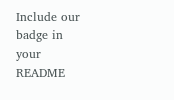Include our badge in your README